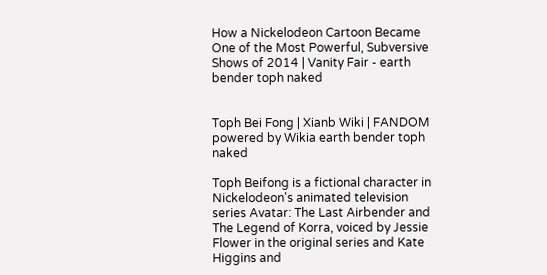How a Nickelodeon Cartoon Became One of the Most Powerful, Subversive Shows of 2014 | Vanity Fair - earth bender toph naked


Toph Bei Fong | Xianb Wiki | FANDOM powered by Wikia earth bender toph naked

Toph Beifong is a fictional character in Nickelodeon's animated television series Avatar: The Last Airbender and The Legend of Korra, voiced by Jessie Flower in the original series and Kate Higgins and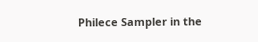Philece Sampler in the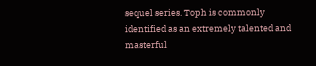sequel series. Toph is commonly identified as an extremely talented and masterful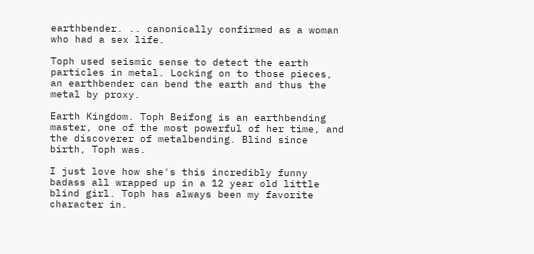earthbender. .. canonically confirmed as a woman who had a sex life.

Toph used seismic sense to detect the earth particles in metal. Locking on to those pieces, an earthbender can bend the earth and thus the metal by proxy.

Earth Kingdom. Toph Beifong is an earthbending master, one of the most powerful of her time, and the discoverer of metalbending. Blind since birth, Toph was.

I just love how she's this incredibly funny badass all wrapped up in a 12 year old little blind girl. Toph has always been my favorite character in.